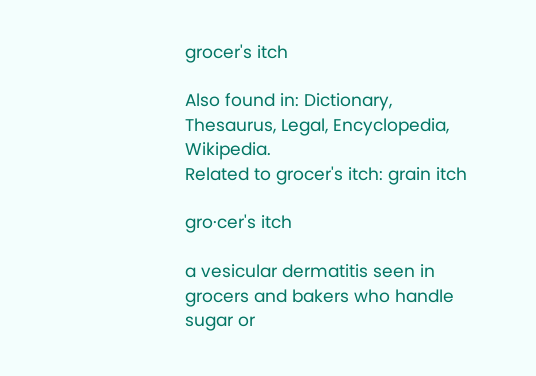grocer's itch

Also found in: Dictionary, Thesaurus, Legal, Encyclopedia, Wikipedia.
Related to grocer's itch: grain itch

gro·cer's itch

a vesicular dermatitis seen in grocers and bakers who handle sugar or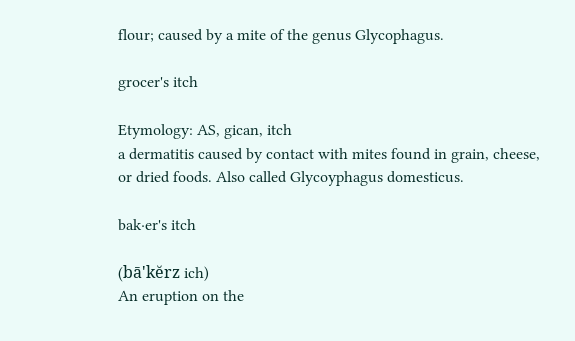flour; caused by a mite of the genus Glycophagus.

grocer's itch

Etymology: AS, gican, itch
a dermatitis caused by contact with mites found in grain, cheese, or dried foods. Also called Glycoyphagus domesticus.

bak·er's itch

(bā'kĕrz ich)
An eruption on the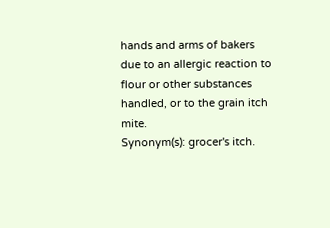hands and arms of bakers due to an allergic reaction to flour or other substances handled, or to the grain itch mite.
Synonym(s): grocer's itch.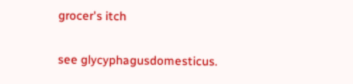grocer's itch

see glycyphagusdomesticus.